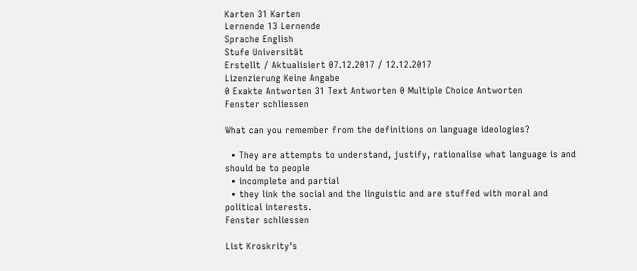Karten 31 Karten
Lernende 13 Lernende
Sprache English
Stufe Universität
Erstellt / Aktualisiert 07.12.2017 / 12.12.2017
Lizenzierung Keine Angabe
0 Exakte Antworten 31 Text Antworten 0 Multiple Choice Antworten
Fenster schliessen

What can you remember from the definitions on language ideologies?

  • They are attempts to understand, justify, rationalise what language is and should be to people
  • incomplete and partial
  • they link the social and the linguistic and are stuffed with moral and political interests.
Fenster schliessen

List Kroskrity's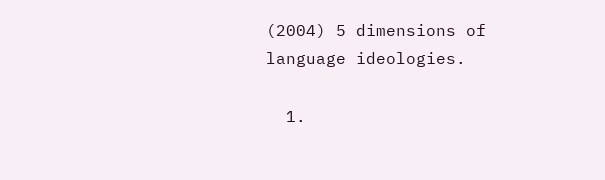(2004) 5 dimensions of language ideologies.

  1.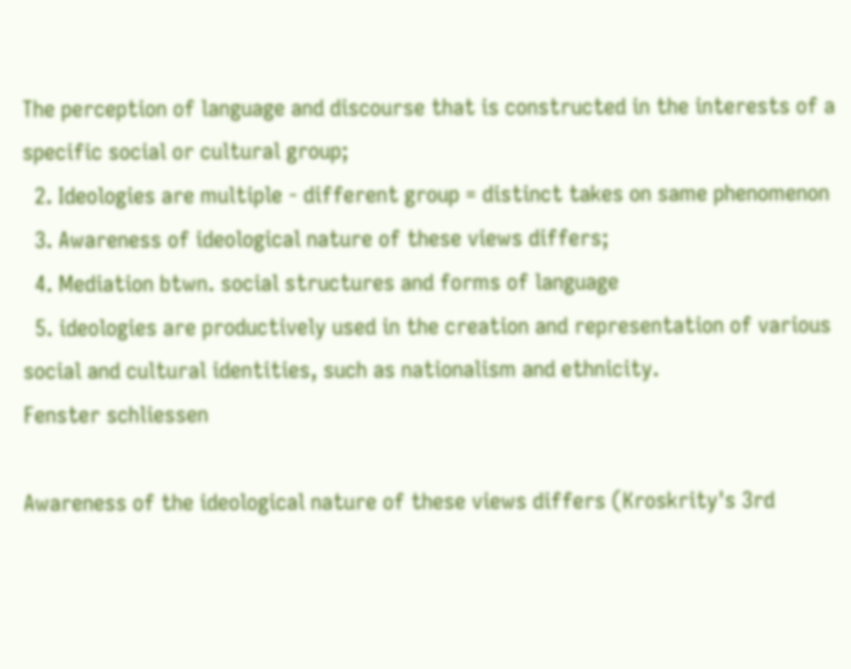The perception of language and discourse that is constructed in the interests of a specific social or cultural group;
  2. Ideologies are multiple - different group = distinct takes on same phenomenon
  3. Awareness of ideological nature of these views differs;
  4. Mediation btwn. social structures and forms of language
  5. ideologies are productively used in the creation and representation of various social and cultural identities, such as nationalism and ethnicity.
Fenster schliessen

Awareness of the ideological nature of these views differs (Kroskrity's 3rd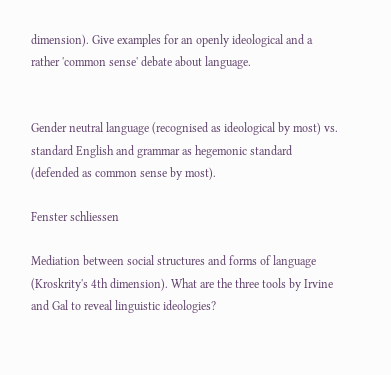dimension). Give examples for an openly ideological and a rather 'common sense' debate about language.


Gender neutral language (recognised as ideological by most) vs. standard English and grammar as hegemonic standard (defended as common sense by most).

Fenster schliessen

Mediation between social structures and forms of language (Kroskrity's 4th dimension). What are the three tools by Irvine and Gal to reveal linguistic ideologies?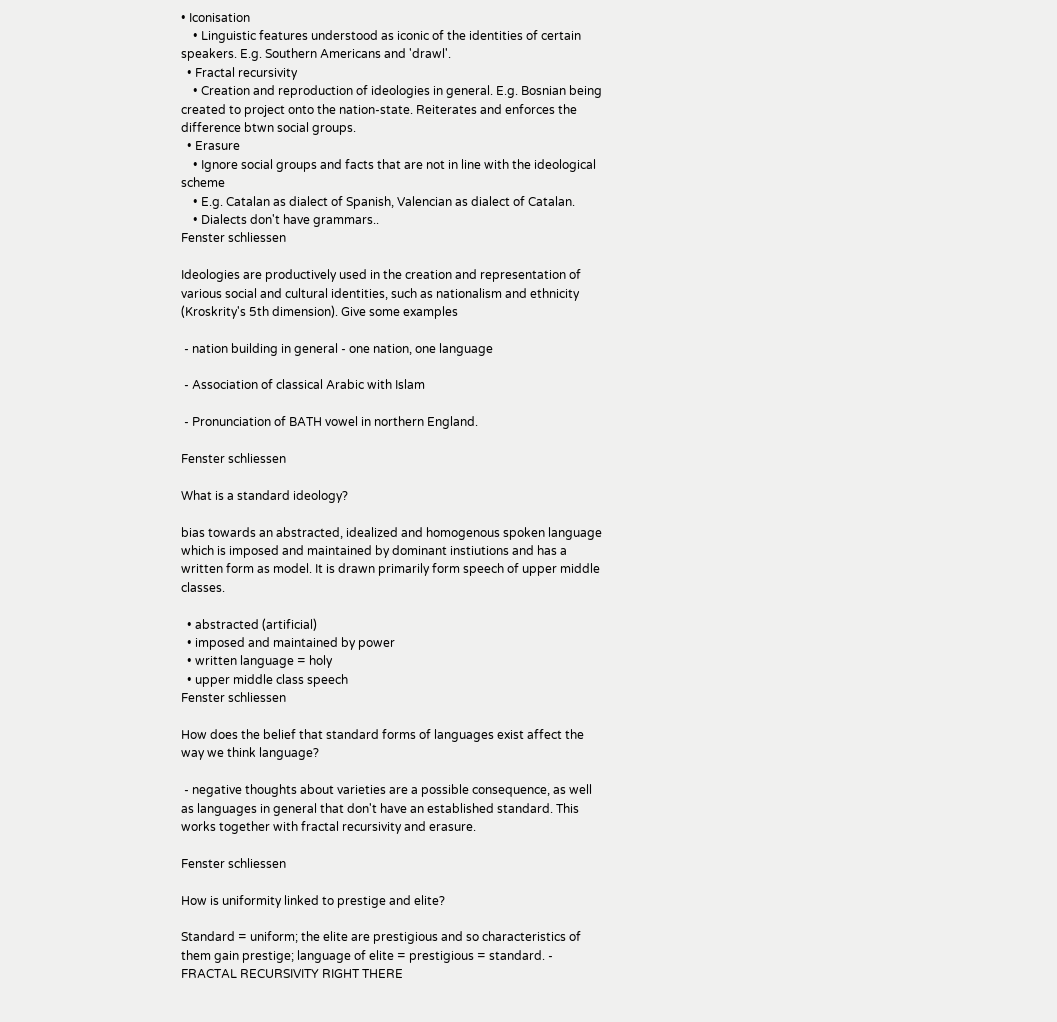• Iconisation
    • Linguistic features understood as iconic of the identities of certain speakers. E.g. Southern Americans and 'drawl'.
  • Fractal recursivity
    • Creation and reproduction of ideologies in general. E.g. Bosnian being created to project onto the nation-state. Reiterates and enforces the difference btwn social groups.
  • Erasure
    • Ignore social groups and facts that are not in line with the ideological scheme
    • E.g. Catalan as dialect of Spanish, Valencian as dialect of Catalan.
    • Dialects don't have grammars..
Fenster schliessen

Ideologies are productively used in the creation and representation of various social and cultural identities, such as nationalism and ethnicity (Kroskrity's 5th dimension). Give some examples

 - nation building in general - one nation, one language

 - Association of classical Arabic with Islam

 - Pronunciation of BATH vowel in northern England.

Fenster schliessen

What is a standard ideology?

bias towards an abstracted, idealized and homogenous spoken language which is imposed and maintained by dominant instiutions and has a written form as model. It is drawn primarily form speech of upper middle classes.

  • abstracted (artificial)
  • imposed and maintained by power
  • written language = holy
  • upper middle class speech
Fenster schliessen

How does the belief that standard forms of languages exist affect the way we think language?

 - negative thoughts about varieties are a possible consequence, as well as languages in general that don't have an established standard. This works together with fractal recursivity and erasure.

Fenster schliessen

How is uniformity linked to prestige and elite?

Standard = uniform; the elite are prestigious and so characteristics of them gain prestige; language of elite = prestigious = standard. - FRACTAL RECURSIVITY RIGHT THERE